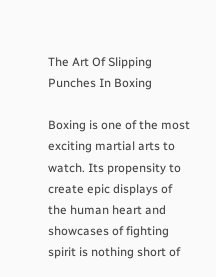The Art Of Slipping Punches In Boxing

Boxing is one of the most exciting martial arts to watch. Its propensity to create epic displays of the human heart and showcases of fighting spirit is nothing short of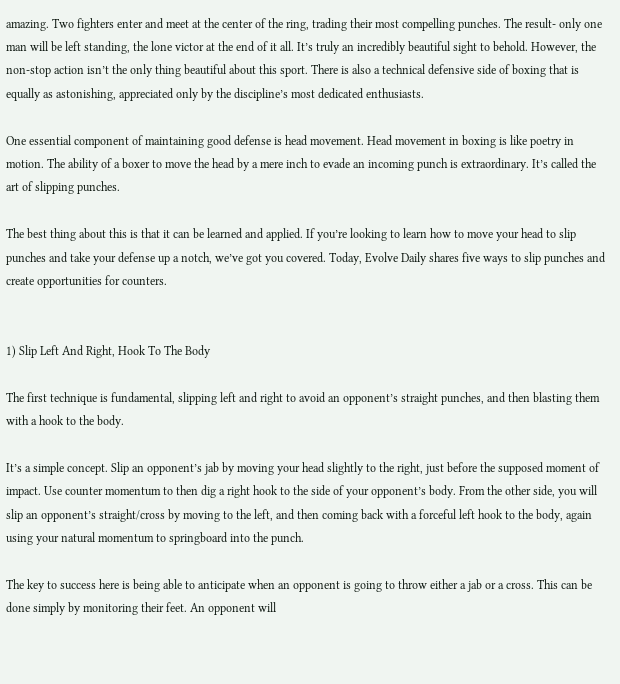amazing. Two fighters enter and meet at the center of the ring, trading their most compelling punches. The result- only one man will be left standing, the lone victor at the end of it all. It’s truly an incredibly beautiful sight to behold. However, the non-stop action isn’t the only thing beautiful about this sport. There is also a technical defensive side of boxing that is equally as astonishing, appreciated only by the discipline’s most dedicated enthusiasts.

One essential component of maintaining good defense is head movement. Head movement in boxing is like poetry in motion. The ability of a boxer to move the head by a mere inch to evade an incoming punch is extraordinary. It’s called the art of slipping punches.

The best thing about this is that it can be learned and applied. If you’re looking to learn how to move your head to slip punches and take your defense up a notch, we’ve got you covered. Today, Evolve Daily shares five ways to slip punches and create opportunities for counters.


1) Slip Left And Right, Hook To The Body

The first technique is fundamental, slipping left and right to avoid an opponent’s straight punches, and then blasting them with a hook to the body.

It’s a simple concept. Slip an opponent’s jab by moving your head slightly to the right, just before the supposed moment of impact. Use counter momentum to then dig a right hook to the side of your opponent’s body. From the other side, you will slip an opponent’s straight/cross by moving to the left, and then coming back with a forceful left hook to the body, again using your natural momentum to springboard into the punch.

The key to success here is being able to anticipate when an opponent is going to throw either a jab or a cross. This can be done simply by monitoring their feet. An opponent will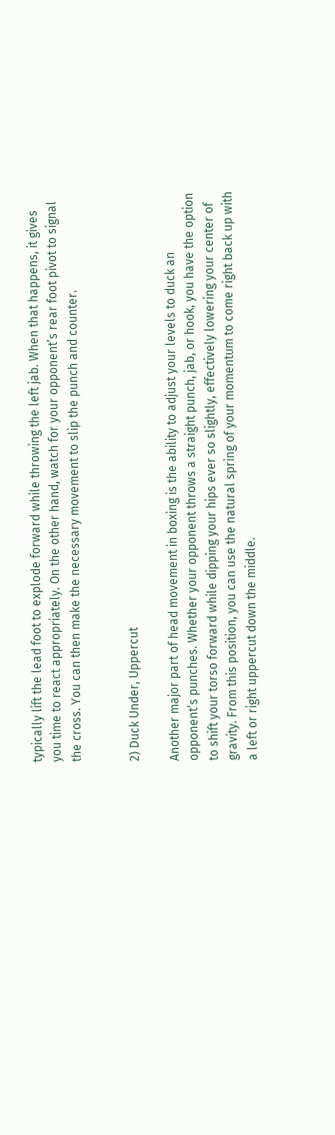typically lift the lead foot to explode forward while throwing the left jab. When that happens, it gives you time to react appropriately. On the other hand, watch for your opponent’s rear foot pivot to signal the cross. You can then make the necessary movement to slip the punch and counter.


2) Duck Under, Uppercut

Another major part of head movement in boxing is the ability to adjust your levels to duck an opponent’s punches. Whether your opponent throws a straight punch, jab, or hook, you have the option to shift your torso forward while dipping your hips ever so slightly, effectively lowering your center of gravity. From this position, you can use the natural spring of your momentum to come right back up with a left or right uppercut down the middle.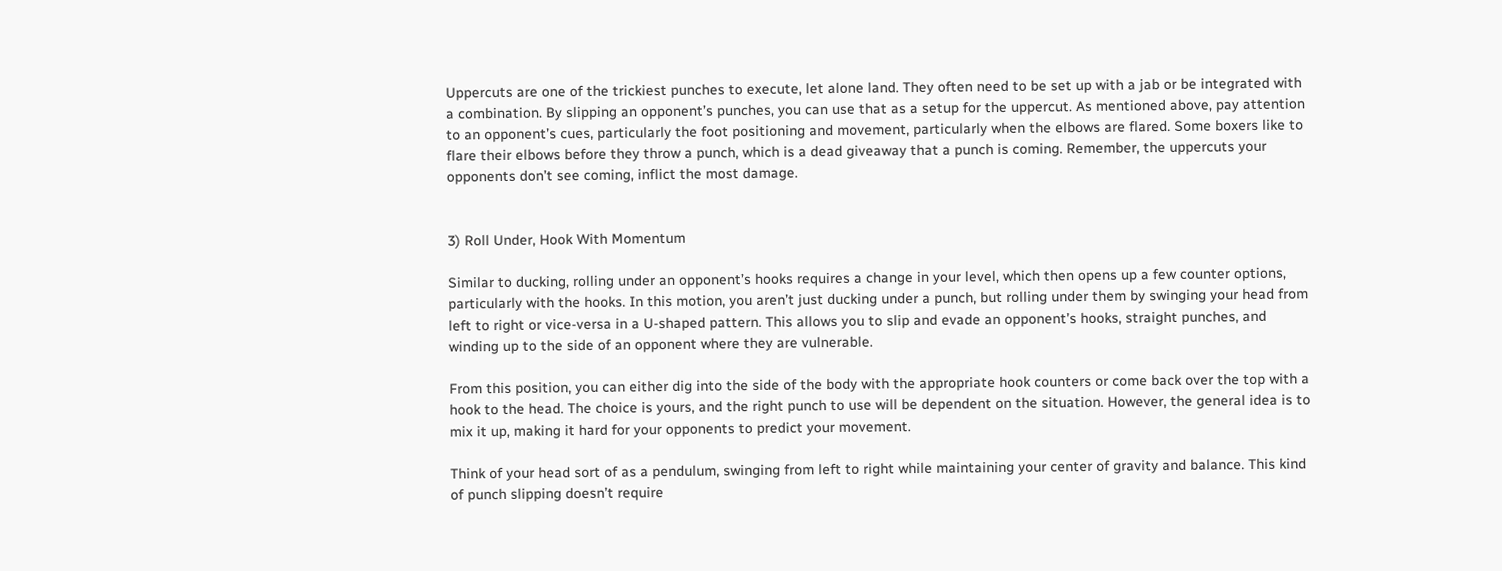Uppercuts are one of the trickiest punches to execute, let alone land. They often need to be set up with a jab or be integrated with a combination. By slipping an opponent’s punches, you can use that as a setup for the uppercut. As mentioned above, pay attention to an opponent’s cues, particularly the foot positioning and movement, particularly when the elbows are flared. Some boxers like to flare their elbows before they throw a punch, which is a dead giveaway that a punch is coming. Remember, the uppercuts your opponents don’t see coming, inflict the most damage.


3) Roll Under, Hook With Momentum

Similar to ducking, rolling under an opponent’s hooks requires a change in your level, which then opens up a few counter options, particularly with the hooks. In this motion, you aren’t just ducking under a punch, but rolling under them by swinging your head from left to right or vice-versa in a U-shaped pattern. This allows you to slip and evade an opponent’s hooks, straight punches, and winding up to the side of an opponent where they are vulnerable.

From this position, you can either dig into the side of the body with the appropriate hook counters or come back over the top with a hook to the head. The choice is yours, and the right punch to use will be dependent on the situation. However, the general idea is to mix it up, making it hard for your opponents to predict your movement.

Think of your head sort of as a pendulum, swinging from left to right while maintaining your center of gravity and balance. This kind of punch slipping doesn’t require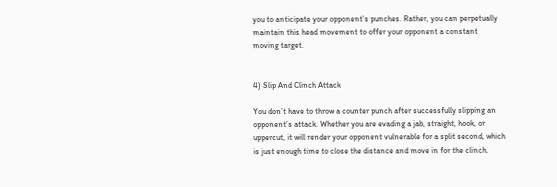you to anticipate your opponent’s punches. Rather, you can perpetually maintain this head movement to offer your opponent a constant moving target.


4) Slip And Clinch Attack

You don’t have to throw a counter punch after successfully slipping an opponent’s attack. Whether you are evading a jab, straight, hook, or uppercut, it will render your opponent vulnerable for a split second, which is just enough time to close the distance and move in for the clinch.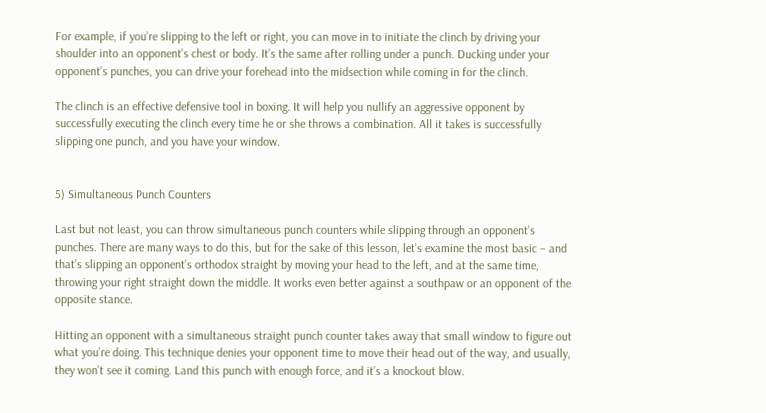For example, if you’re slipping to the left or right, you can move in to initiate the clinch by driving your shoulder into an opponent’s chest or body. It’s the same after rolling under a punch. Ducking under your opponent’s punches, you can drive your forehead into the midsection while coming in for the clinch.

The clinch is an effective defensive tool in boxing. It will help you nullify an aggressive opponent by successfully executing the clinch every time he or she throws a combination. All it takes is successfully slipping one punch, and you have your window.


5) Simultaneous Punch Counters

Last but not least, you can throw simultaneous punch counters while slipping through an opponent’s punches. There are many ways to do this, but for the sake of this lesson, let’s examine the most basic – and that’s slipping an opponent’s orthodox straight by moving your head to the left, and at the same time, throwing your right straight down the middle. It works even better against a southpaw or an opponent of the opposite stance.

Hitting an opponent with a simultaneous straight punch counter takes away that small window to figure out what you’re doing. This technique denies your opponent time to move their head out of the way, and usually, they won’t see it coming. Land this punch with enough force, and it’s a knockout blow.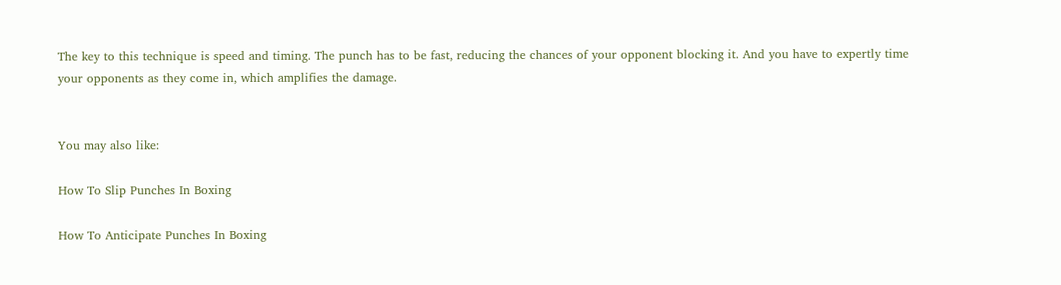The key to this technique is speed and timing. The punch has to be fast, reducing the chances of your opponent blocking it. And you have to expertly time your opponents as they come in, which amplifies the damage.


You may also like:

How To Slip Punches In Boxing

How To Anticipate Punches In Boxing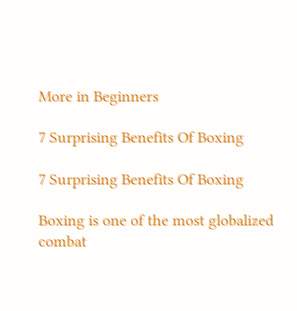More in Beginners

7 Surprising Benefits Of Boxing

7 Surprising Benefits Of Boxing

Boxing is one of the most globalized combat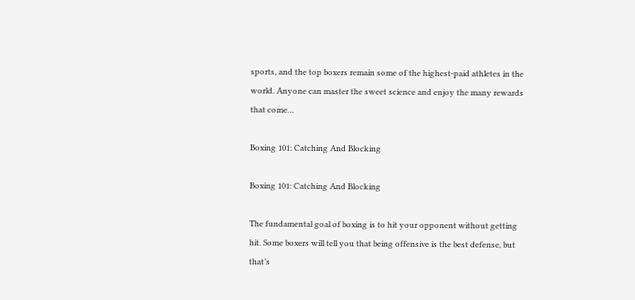sports, and the top boxers remain some of the highest-paid athletes in the world. Anyone can master the sweet science and enjoy the many rewards that come…

Boxing 101: Catching And Blocking

Boxing 101: Catching And Blocking

The fundamental goal of boxing is to hit your opponent without getting hit. Some boxers will tell you that being offensive is the best defense, but that’s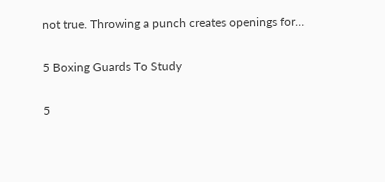not true. Throwing a punch creates openings for…

5 Boxing Guards To Study

5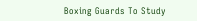Boxing Guards To Study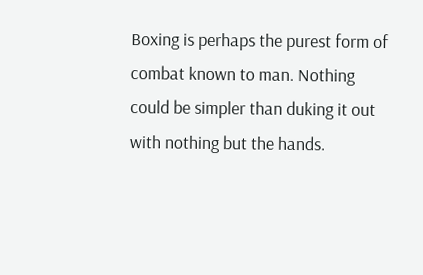Boxing is perhaps the purest form of combat known to man. Nothing could be simpler than duking it out with nothing but the hands.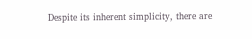Despite its inherent simplicity, there are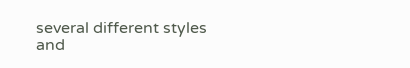several different styles and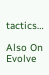tactics…

Also On Evolve